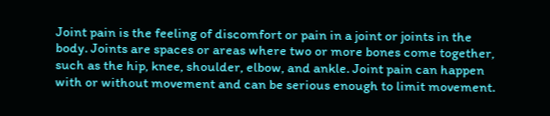Joint pain is the feeling of discomfort or pain in a joint or joints in the body. Joints are spaces or areas where two or more bones come together, such as the hip, knee, shoulder, elbow, and ankle. Joint pain can happen with or without movement and can be serious enough to limit movement.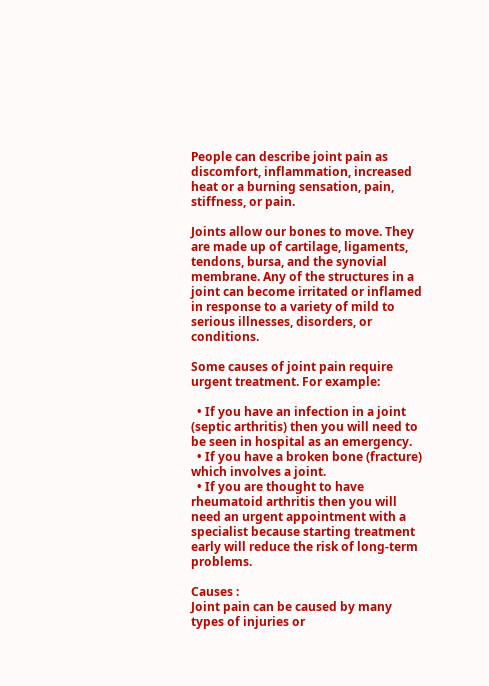People can describe joint pain as discomfort, inflammation, increased heat or a burning sensation, pain, stiffness, or pain.

Joints allow our bones to move. They are made up of cartilage, ligaments, tendons, bursa, and the synovial membrane. Any of the structures in a joint can become irritated or inflamed in response to a variety of mild to serious illnesses, disorders, or conditions.

Some causes of joint pain require urgent treatment. For example:

  • If you have an infection in a joint (septic arthritis) then you will need to be seen in hospital as an emergency.
  • If you have a broken bone (fracture) which involves a joint.
  • If you are thought to have rheumatoid arthritis then you will need an urgent appointment with a specialist because starting treatment early will reduce the risk of long-term problems.

Causes :
Joint pain can be caused by many types of injuries or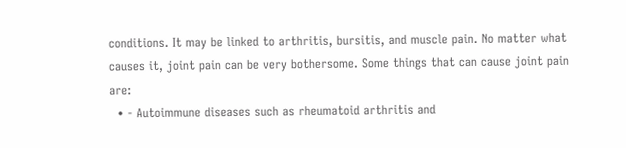conditions. It may be linked to arthritis, bursitis, and muscle pain. No matter what causes it, joint pain can be very bothersome. Some things that can cause joint pain are:
  • - Autoimmune diseases such as rheumatoid arthritis and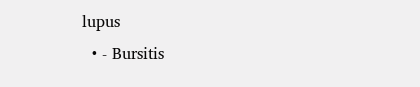lupus
  • - Bursitis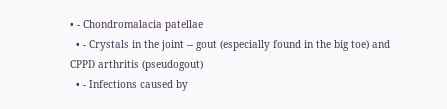• - Chondromalacia patellae
  • - Crystals in the joint -- gout (especially found in the big toe) and CPPD arthritis (pseudogout)
  • - Infections caused by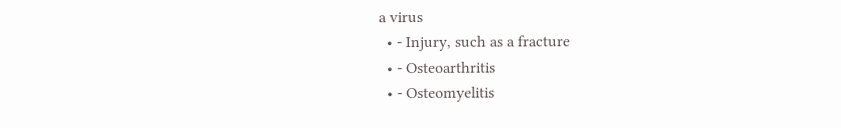a virus
  • - Injury, such as a fracture
  • - Osteoarthritis
  • - Osteomyelitis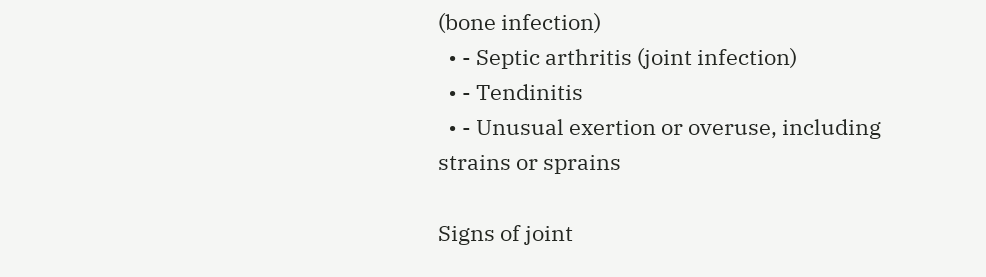(bone infection)
  • - Septic arthritis (joint infection)
  • - Tendinitis
  • - Unusual exertion or overuse, including strains or sprains

Signs of joint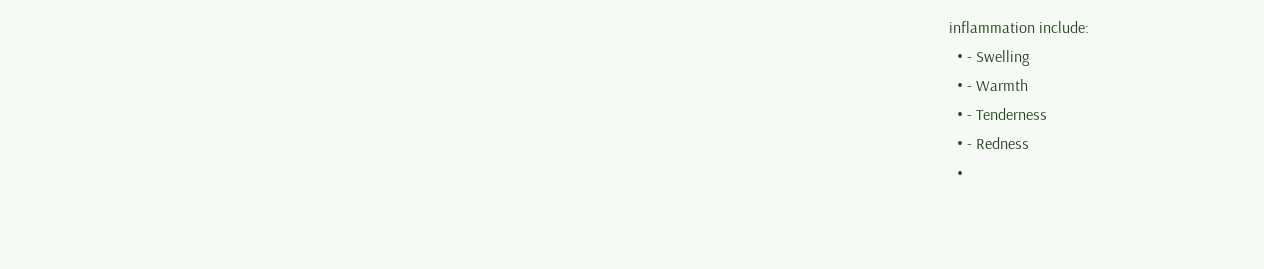inflammation include:
  • - Swelling
  • - Warmth
  • - Tenderness
  • - Redness
  •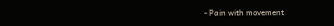- Pain with movement